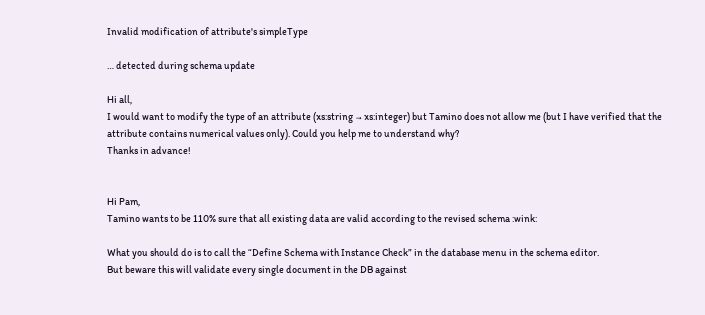Invalid modification of attribute's simpleType

… detected during schema update

Hi all,
I would want to modify the type of an attribute (xs:string → xs:integer) but Tamino does not allow me (but I have verified that the attribute contains numerical values only). Could you help me to understand why?
Thanks in advance!


Hi Pam,
Tamino wants to be 110% sure that all existing data are valid according to the revised schema :wink:

What you should do is to call the “Define Schema with Instance Check” in the database menu in the schema editor.
But beware this will validate every single document in the DB against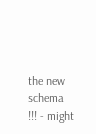the new schema !!! - might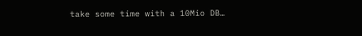take some time with a 10Mio DB…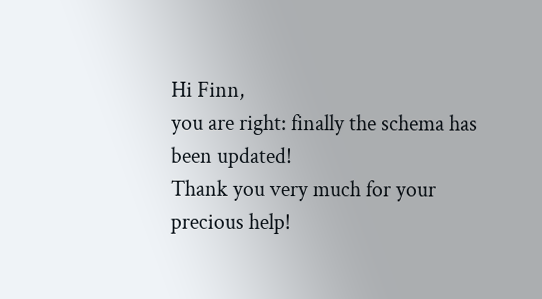Hi Finn,
you are right: finally the schema has been updated!
Thank you very much for your precious help!